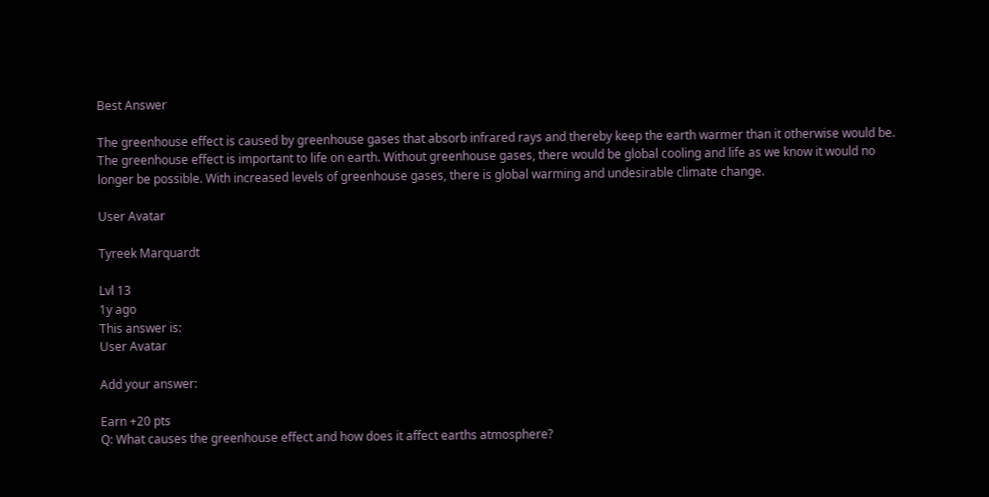Best Answer

The greenhouse effect is caused by greenhouse gases that absorb infrared rays and thereby keep the earth warmer than it otherwise would be. The greenhouse effect is important to life on earth. Without greenhouse gases, there would be global cooling and life as we know it would no longer be possible. With increased levels of greenhouse gases, there is global warming and undesirable climate change.

User Avatar

Tyreek Marquardt

Lvl 13
1y ago
This answer is:
User Avatar

Add your answer:

Earn +20 pts
Q: What causes the greenhouse effect and how does it affect earths atmosphere?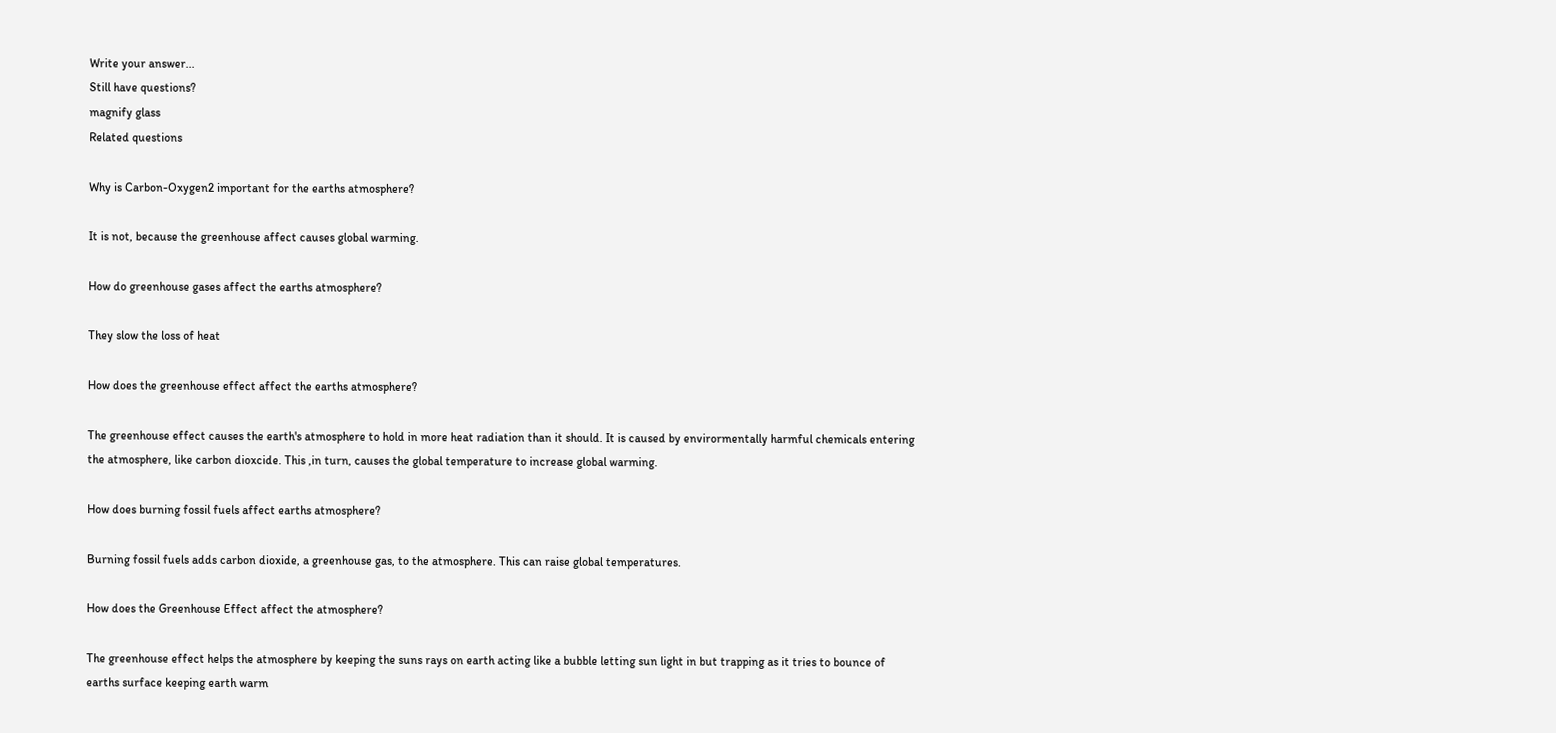Write your answer...
Still have questions?
magnify glass
Related questions

Why is Carbon-Oxygen2 important for the earths atmosphere?

It is not, because the greenhouse affect causes global warming.

How do greenhouse gases affect the earths atmosphere?

They slow the loss of heat

How does the greenhouse effect affect the earths atmosphere?

The greenhouse effect causes the earth's atmosphere to hold in more heat radiation than it should. It is caused by envirormentally harmful chemicals entering the atmosphere, like carbon dioxcide. This ,in turn, causes the global temperature to increase global warming.

How does burning fossil fuels affect earths atmosphere?

Burning fossil fuels adds carbon dioxide, a greenhouse gas, to the atmosphere. This can raise global temperatures.

How does the Greenhouse Effect affect the atmosphere?

The greenhouse effect helps the atmosphere by keeping the suns rays on earth acting like a bubble letting sun light in but trapping as it tries to bounce of earths surface keeping earth warm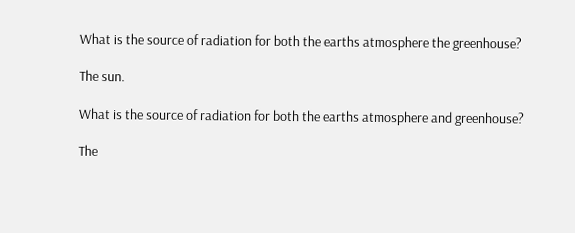What is the source of radiation for both the earths atmosphere the greenhouse?

The sun.

What is the source of radiation for both the earths atmosphere and greenhouse?

The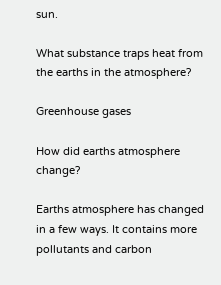sun.

What substance traps heat from the earths in the atmosphere?

Greenhouse gases

How did earths atmosphere change?

Earths atmosphere has changed in a few ways. It contains more pollutants and carbon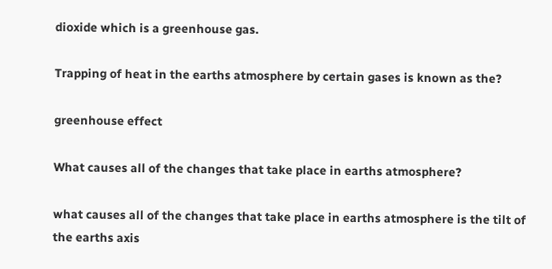dioxide which is a greenhouse gas.

Trapping of heat in the earths atmosphere by certain gases is known as the?

greenhouse effect

What causes all of the changes that take place in earths atmosphere?

what causes all of the changes that take place in earths atmosphere is the tilt of the earths axis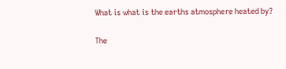What is what is the earths atmosphere heated by?

The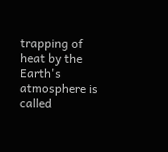trapping of heat by the Earth's atmosphere is called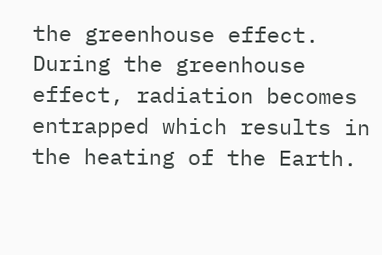the greenhouse effect. During the greenhouse effect, radiation becomes entrapped which results in the heating of the Earth.